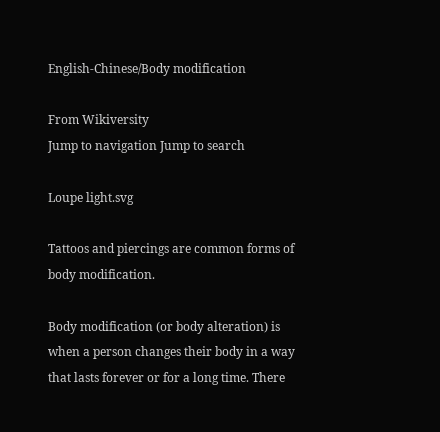English-Chinese/Body modification

From Wikiversity
Jump to navigation Jump to search

Loupe light.svg

Tattoos and piercings are common forms of body modification.

Body modification (or body alteration) is when a person changes their body in a way that lasts forever or for a long time. There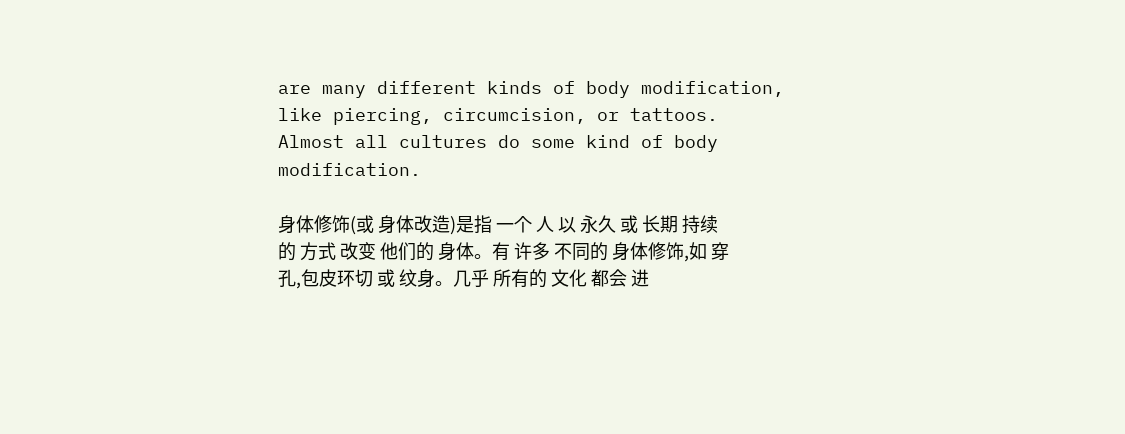are many different kinds of body modification, like piercing, circumcision, or tattoos. Almost all cultures do some kind of body modification.

身体修饰(或 身体改造)是指 一个 人 以 永久 或 长期 持续的 方式 改变 他们的 身体。有 许多 不同的 身体修饰,如 穿孔,包皮环切 或 纹身。几乎 所有的 文化 都会 进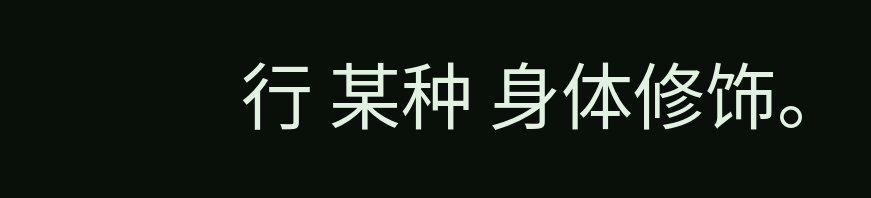行 某种 身体修饰。